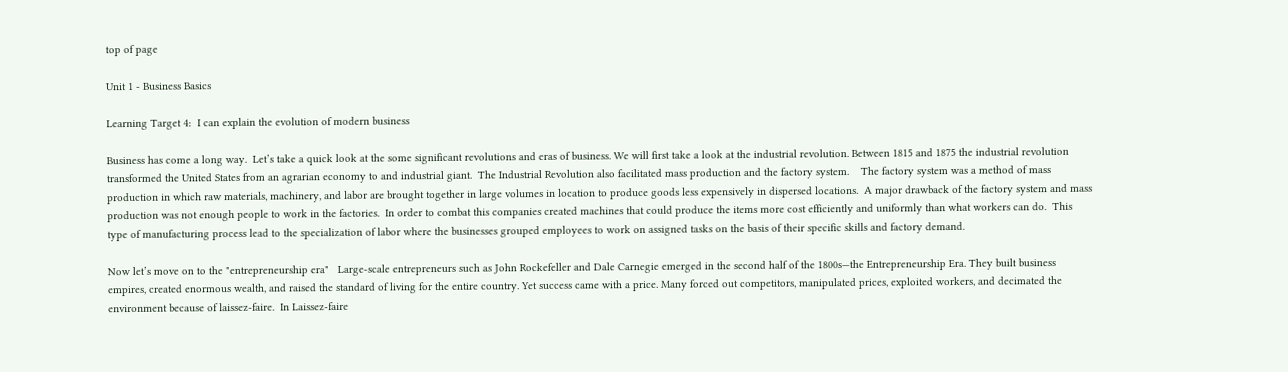top of page

Unit 1 - Business Basics

Learning Target 4:  I can explain the evolution of modern business

Business has come a long way.  Let’s take a quick look at the some significant revolutions and eras of business. We will first take a look at the industrial revolution. Between 1815 and 1875 the industrial revolution transformed the United States from an agrarian economy to and industrial giant.  The Industrial Revolution also facilitated mass production and the factory system.    The factory system was a method of mass production in which raw materials, machinery, and labor are brought together in large volumes in location to produce goods less expensively in dispersed locations.  A major drawback of the factory system and mass production was not enough people to work in the factories.  In order to combat this companies created machines that could produce the items more cost efficiently and uniformly than what workers can do.  This type of manufacturing process lead to the specialization of labor where the businesses grouped employees to work on assigned tasks on the basis of their specific skills and factory demand.

Now let’s move on to the "entrepreneurship era"   Large-scale entrepreneurs such as John Rockefeller and Dale Carnegie emerged in the second half of the 1800s—the Entrepreneurship Era. They built business empires, created enormous wealth, and raised the standard of living for the entire country. Yet success came with a price. Many forced out competitors, manipulated prices, exploited workers, and decimated the environment because of laissez-faire.  In Laissez-faire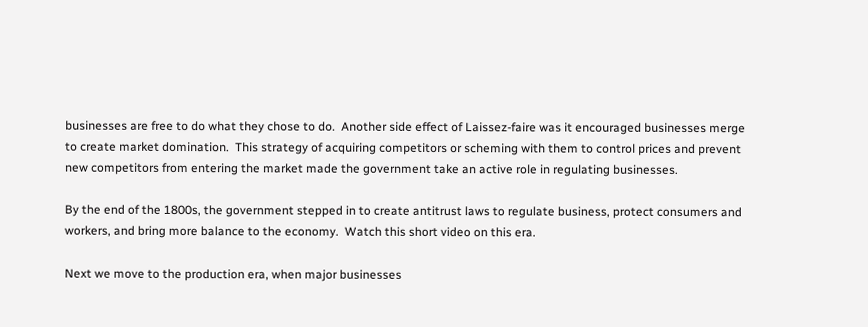businesses are free to do what they chose to do.  Another side effect of Laissez-faire was it encouraged businesses merge to create market domination.  This strategy of acquiring competitors or scheming with them to control prices and prevent new competitors from entering the market made the government take an active role in regulating businesses.

By the end of the 1800s, the government stepped in to create antitrust laws to regulate business, protect consumers and workers, and bring more balance to the economy.  Watch this short video on this era.

Next we move to the production era, when major businesses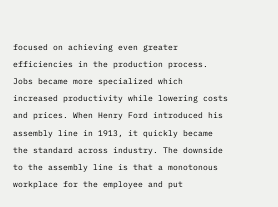focused on achieving even greater efficiencies in the production process. Jobs became more specialized which increased productivity while lowering costs and prices. When Henry Ford introduced his assembly line in 1913, it quickly became the standard across industry. The downside to the assembly line is that a monotonous workplace for the employee and put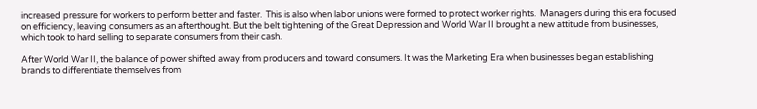increased pressure for workers to perform better and faster.  This is also when labor unions were formed to protect worker rights.  Managers during this era focused on efficiency, leaving consumers as an afterthought. But the belt tightening of the Great Depression and World War II brought a new attitude from businesses, which took to hard selling to separate consumers from their cash.

After World War II, the balance of power shifted away from producers and toward consumers. It was the Marketing Era when businesses began establishing brands to differentiate themselves from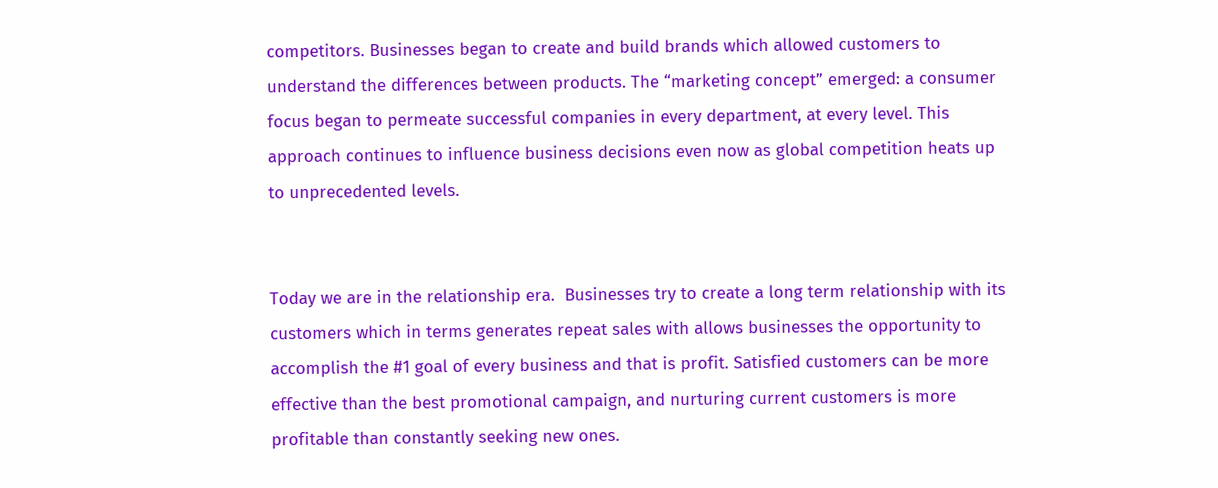competitors. Businesses began to create and build brands which allowed customers to understand the differences between products. The “marketing concept” emerged: a consumer focus began to permeate successful companies in every department, at every level. This approach continues to influence business decisions even now as global competition heats up to unprecedented levels.


Today we are in the relationship era.  Businesses try to create a long term relationship with its customers which in terms generates repeat sales with allows businesses the opportunity to accomplish the #1 goal of every business and that is profit. Satisfied customers can be more effective than the best promotional campaign, and nurturing current customers is more profitable than constantly seeking new ones.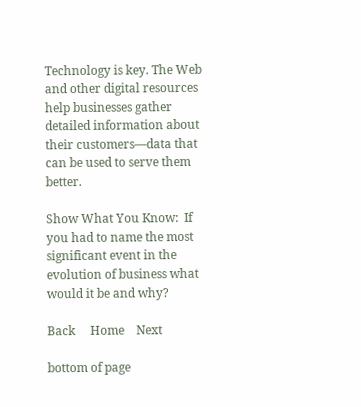Technology is key. The Web and other digital resources help businesses gather detailed information about their customers—data that can be used to serve them better.

Show What You Know:  If you had to name the most significant event in the evolution of business what would it be and why?

Back     Home    Next

bottom of page